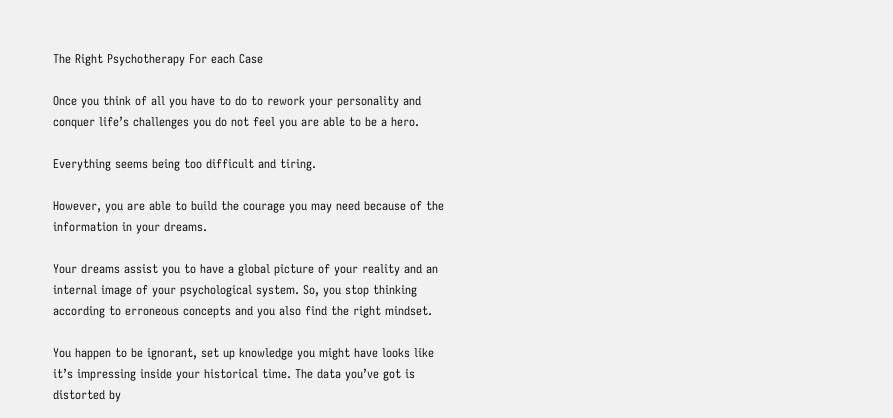The Right Psychotherapy For each Case

Once you think of all you have to do to rework your personality and conquer life’s challenges you do not feel you are able to be a hero.

Everything seems being too difficult and tiring.

However, you are able to build the courage you may need because of the information in your dreams.

Your dreams assist you to have a global picture of your reality and an internal image of your psychological system. So, you stop thinking according to erroneous concepts and you also find the right mindset.

You happen to be ignorant, set up knowledge you might have looks like it’s impressing inside your historical time. The data you’ve got is distorted by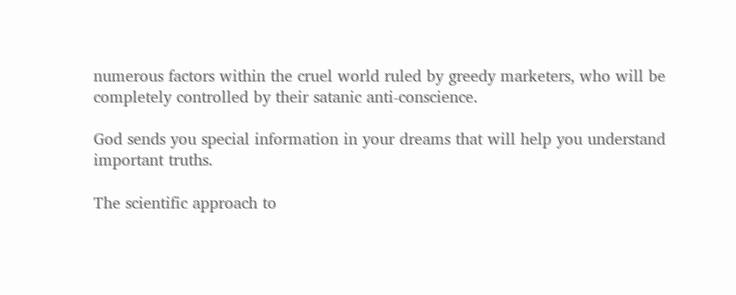numerous factors within the cruel world ruled by greedy marketers, who will be completely controlled by their satanic anti-conscience.

God sends you special information in your dreams that will help you understand important truths.

The scientific approach to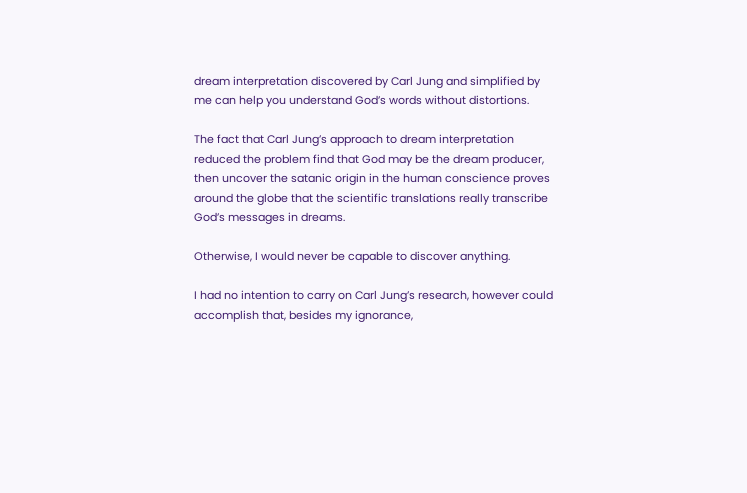dream interpretation discovered by Carl Jung and simplified by me can help you understand God’s words without distortions.

The fact that Carl Jung’s approach to dream interpretation reduced the problem find that God may be the dream producer, then uncover the satanic origin in the human conscience proves around the globe that the scientific translations really transcribe God’s messages in dreams.

Otherwise, I would never be capable to discover anything.

I had no intention to carry on Carl Jung’s research, however could accomplish that, besides my ignorance,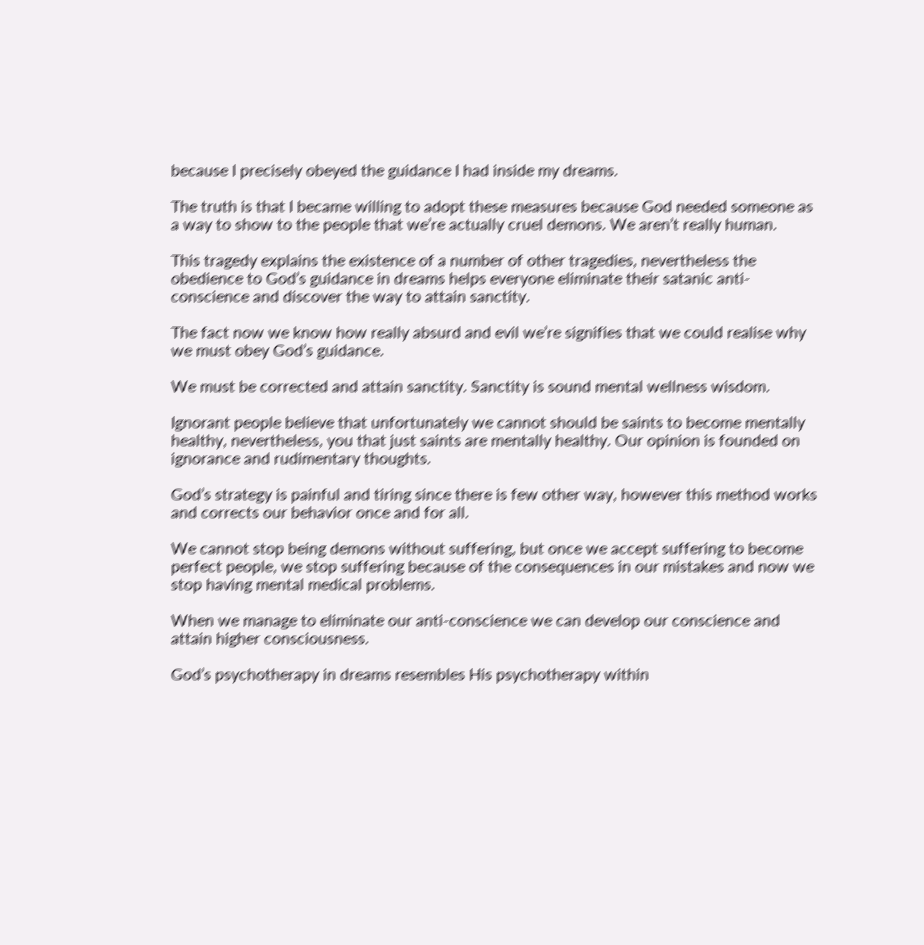because I precisely obeyed the guidance I had inside my dreams.

The truth is that I became willing to adopt these measures because God needed someone as a way to show to the people that we’re actually cruel demons. We aren’t really human.

This tragedy explains the existence of a number of other tragedies, nevertheless the obedience to God’s guidance in dreams helps everyone eliminate their satanic anti-conscience and discover the way to attain sanctity.

The fact now we know how really absurd and evil we’re signifies that we could realise why we must obey God’s guidance.

We must be corrected and attain sanctity. Sanctity is sound mental wellness wisdom.

Ignorant people believe that unfortunately we cannot should be saints to become mentally healthy, nevertheless, you that just saints are mentally healthy. Our opinion is founded on ignorance and rudimentary thoughts.

God’s strategy is painful and tiring since there is few other way, however this method works and corrects our behavior once and for all.

We cannot stop being demons without suffering, but once we accept suffering to become perfect people, we stop suffering because of the consequences in our mistakes and now we stop having mental medical problems.

When we manage to eliminate our anti-conscience we can develop our conscience and attain higher consciousness.

God’s psychotherapy in dreams resembles His psychotherapy within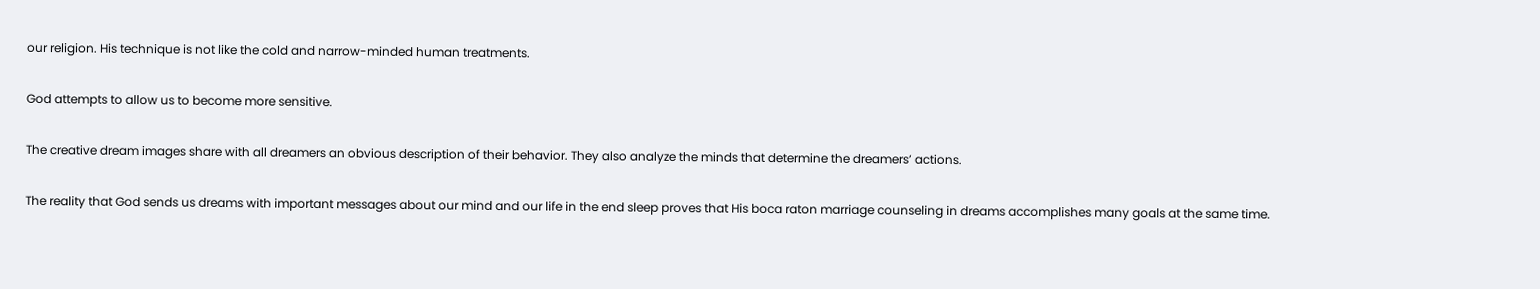our religion. His technique is not like the cold and narrow-minded human treatments.

God attempts to allow us to become more sensitive.

The creative dream images share with all dreamers an obvious description of their behavior. They also analyze the minds that determine the dreamers’ actions.

The reality that God sends us dreams with important messages about our mind and our life in the end sleep proves that His boca raton marriage counseling in dreams accomplishes many goals at the same time.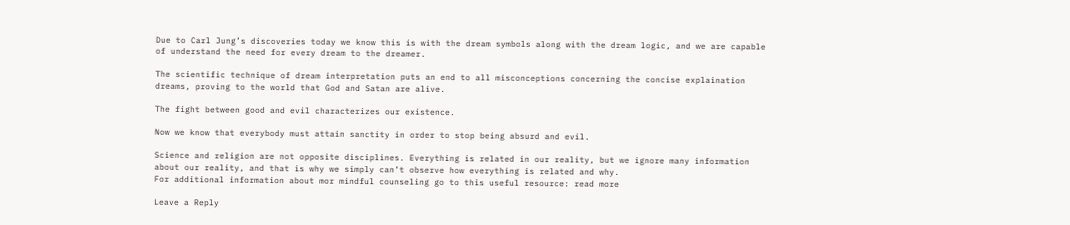Due to Carl Jung’s discoveries today we know this is with the dream symbols along with the dream logic, and we are capable of understand the need for every dream to the dreamer.

The scientific technique of dream interpretation puts an end to all misconceptions concerning the concise explaination dreams, proving to the world that God and Satan are alive.

The fight between good and evil characterizes our existence.

Now we know that everybody must attain sanctity in order to stop being absurd and evil.

Science and religion are not opposite disciplines. Everything is related in our reality, but we ignore many information about our reality, and that is why we simply can’t observe how everything is related and why.
For additional information about mor mindful counseling go to this useful resource: read more

Leave a Reply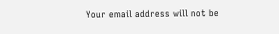Your email address will not be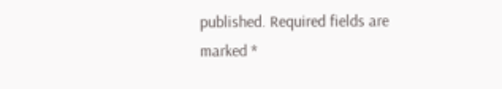published. Required fields are marked *